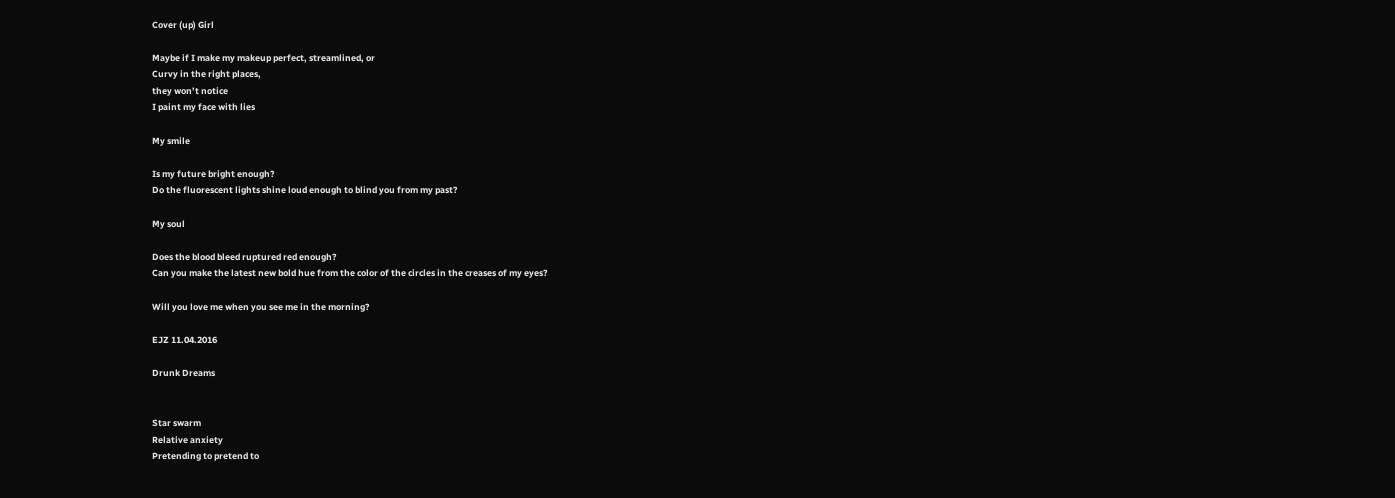Cover (up) Girl

Maybe if I make my makeup perfect, streamlined, or
Curvy in the right places,
they won’t notice
I paint my face with lies

My smile

Is my future bright enough?
Do the fluorescent lights shine loud enough to blind you from my past?

My soul

Does the blood bleed ruptured red enough?
Can you make the latest new bold hue from the color of the circles in the creases of my eyes?

Will you love me when you see me in the morning?

EJZ 11.04.2016

Drunk Dreams


Star swarm
Relative anxiety
Pretending to pretend to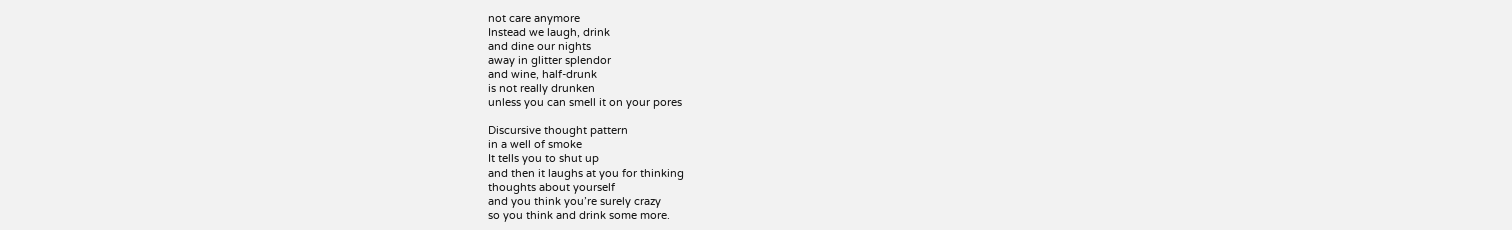not care anymore
Instead we laugh, drink
and dine our nights
away in glitter splendor
and wine, half-drunk
is not really drunken
unless you can smell it on your pores

Discursive thought pattern
in a well of smoke
It tells you to shut up
and then it laughs at you for thinking
thoughts about yourself
and you think you’re surely crazy
so you think and drink some more.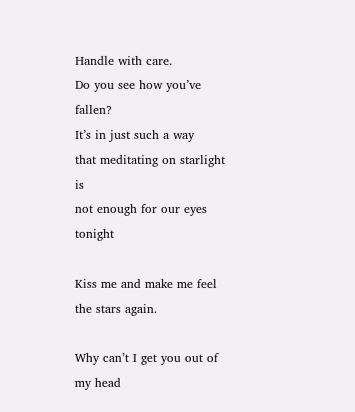Handle with care.
Do you see how you’ve fallen?
It’s in just such a way
that meditating on starlight is
not enough for our eyes tonight

Kiss me and make me feel the stars again.

Why can’t I get you out of my head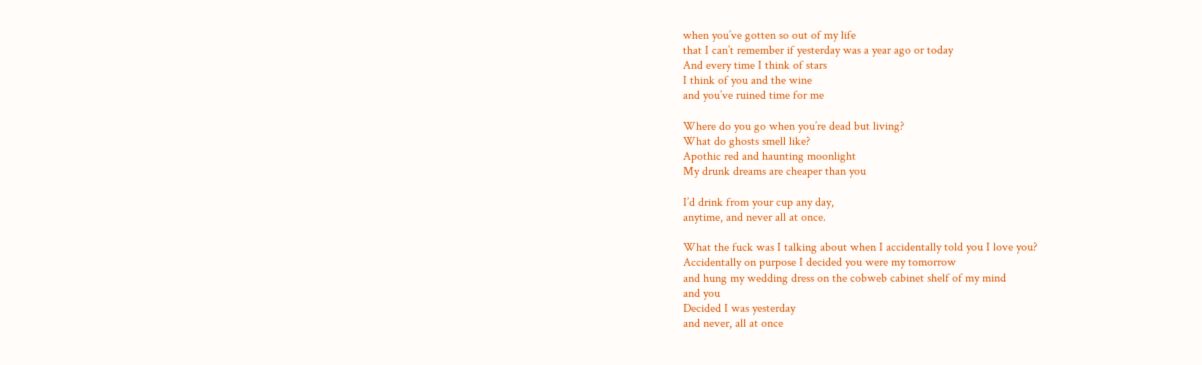when you’ve gotten so out of my life
that I can’t remember if yesterday was a year ago or today
And every time I think of stars
I think of you and the wine
and you’ve ruined time for me

Where do you go when you’re dead but living?
What do ghosts smell like?
Apothic red and haunting moonlight
My drunk dreams are cheaper than you

I’d drink from your cup any day,
anytime, and never all at once.

What the fuck was I talking about when I accidentally told you I love you?
Accidentally on purpose I decided you were my tomorrow
and hung my wedding dress on the cobweb cabinet shelf of my mind
and you
Decided I was yesterday
and never, all at once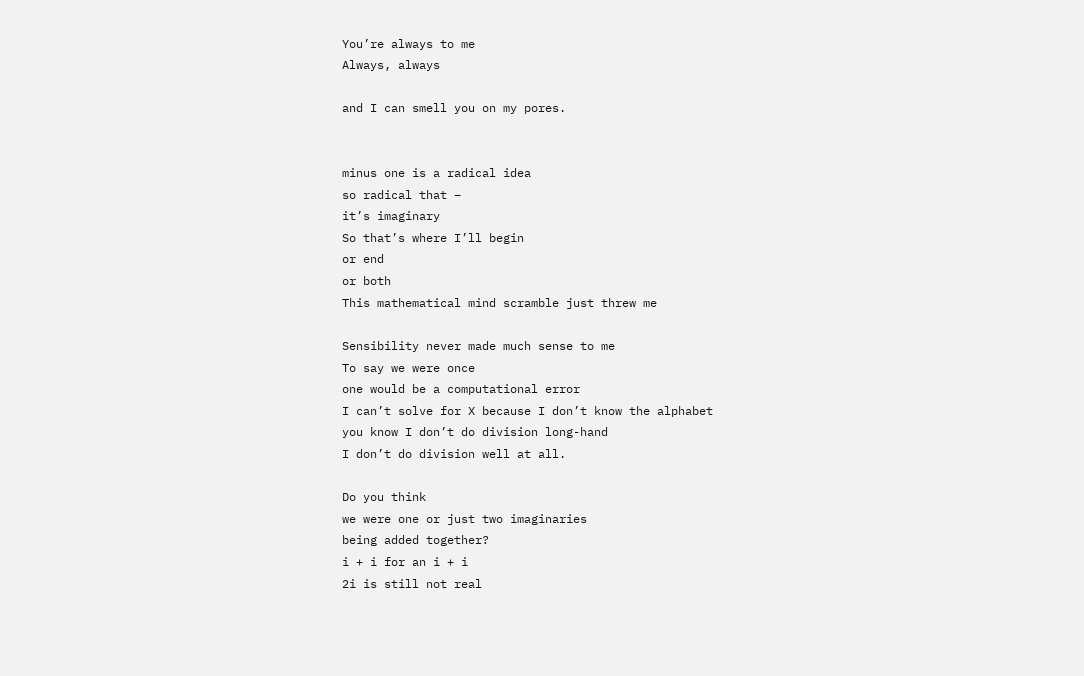You’re always to me
Always, always

and I can smell you on my pores.


minus one is a radical idea
so radical that –
it’s imaginary
So that’s where I’ll begin
or end
or both
This mathematical mind scramble just threw me

Sensibility never made much sense to me
To say we were once
one would be a computational error
I can’t solve for X because I don’t know the alphabet
you know I don’t do division long-hand
I don’t do division well at all.

Do you think
we were one or just two imaginaries
being added together?
i + i for an i + i
2i is still not real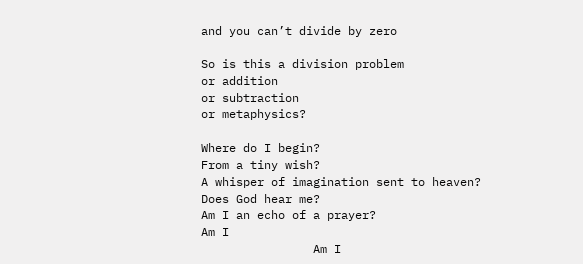and you can’t divide by zero

So is this a division problem
or addition
or subtraction
or metaphysics?

Where do I begin?
From a tiny wish?
A whisper of imagination sent to heaven?
Does God hear me?
Am I an echo of a prayer?
Am I
                Am I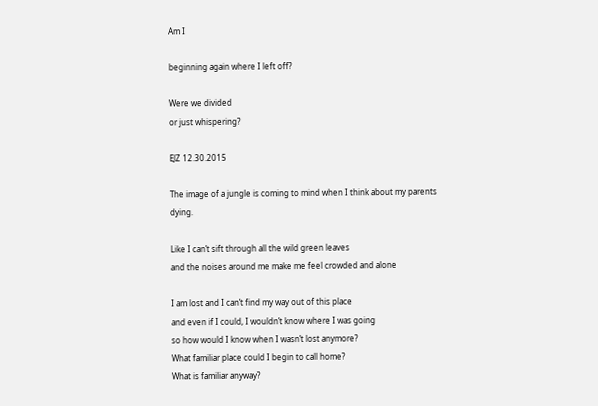Am I

beginning again where I left off?

Were we divided
or just whispering?

EJZ 12.30.2015

The image of a jungle is coming to mind when I think about my parents dying.

Like I can’t sift through all the wild green leaves
and the noises around me make me feel crowded and alone

I am lost and I can’t find my way out of this place
and even if I could, I wouldn’t know where I was going
so how would I know when I wasn’t lost anymore?
What familiar place could I begin to call home?
What is familiar anyway?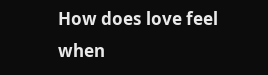How does love feel when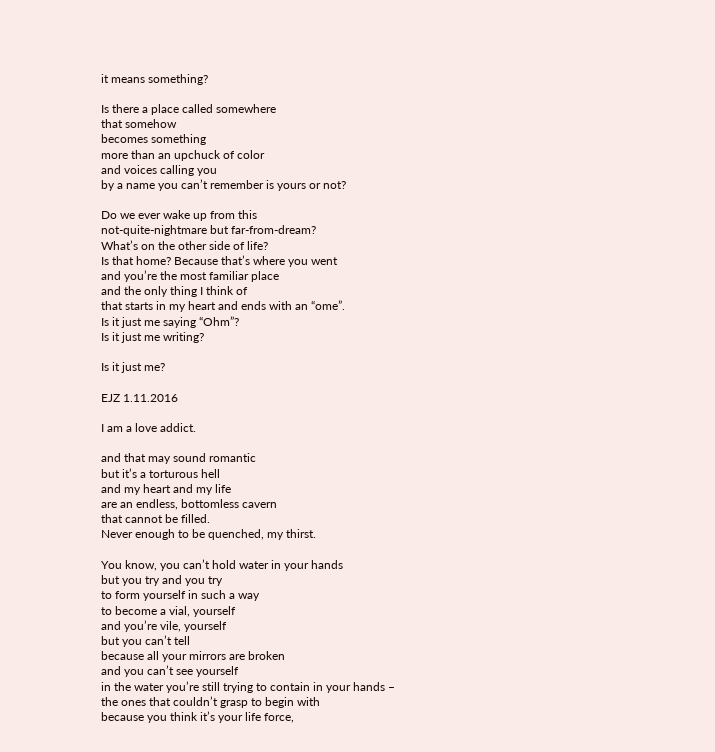it means something?

Is there a place called somewhere
that somehow
becomes something
more than an upchuck of color
and voices calling you
by a name you can’t remember is yours or not?

Do we ever wake up from this
not-quite-nightmare but far-from-dream?
What’s on the other side of life?
Is that home? Because that’s where you went
and you’re the most familiar place
and the only thing I think of
that starts in my heart and ends with an “ome”.
Is it just me saying “Ohm”?
Is it just me writing?

Is it just me?

EJZ 1.11.2016

I am a love addict.

and that may sound romantic
but it’s a torturous hell
and my heart and my life
are an endless, bottomless cavern
that cannot be filled.
Never enough to be quenched, my thirst.

You know, you can’t hold water in your hands
but you try and you try
to form yourself in such a way
to become a vial, yourself
and you’re vile, yourself
but you can’t tell
because all your mirrors are broken
and you can’t see yourself
in the water you’re still trying to contain in your hands –
the ones that couldn’t grasp to begin with
because you think it’s your life force,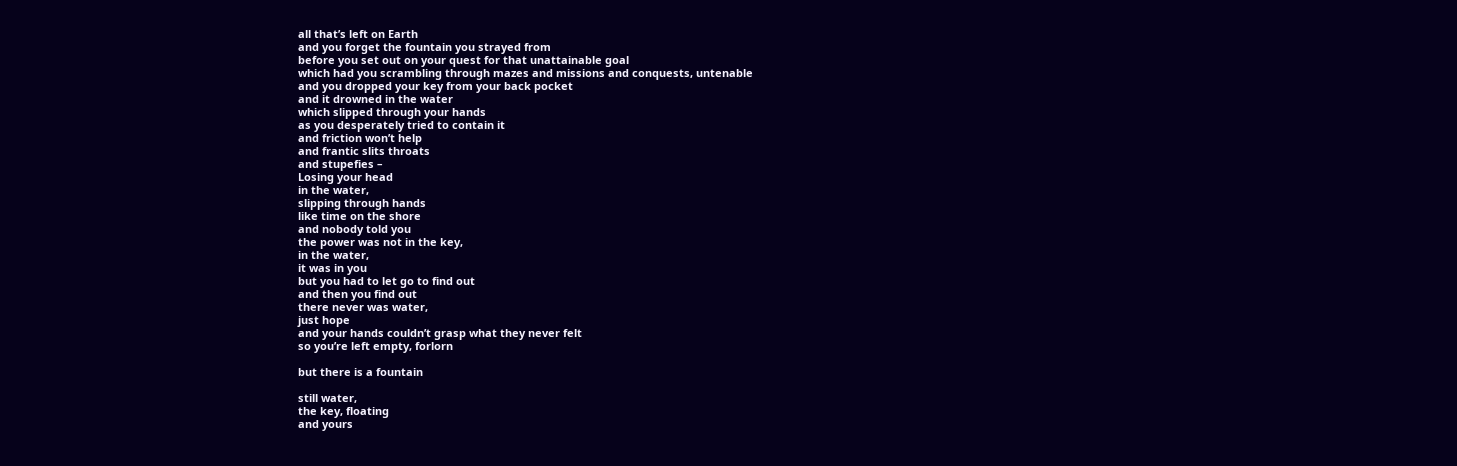all that’s left on Earth
and you forget the fountain you strayed from
before you set out on your quest for that unattainable goal
which had you scrambling through mazes and missions and conquests, untenable
and you dropped your key from your back pocket
and it drowned in the water
which slipped through your hands
as you desperately tried to contain it
and friction won’t help
and frantic slits throats
and stupefies –
Losing your head
in the water,
slipping through hands
like time on the shore
and nobody told you
the power was not in the key,
in the water,
it was in you
but you had to let go to find out
and then you find out
there never was water,
just hope
and your hands couldn’t grasp what they never felt
so you’re left empty, forlorn

but there is a fountain

still water,
the key, floating
and yours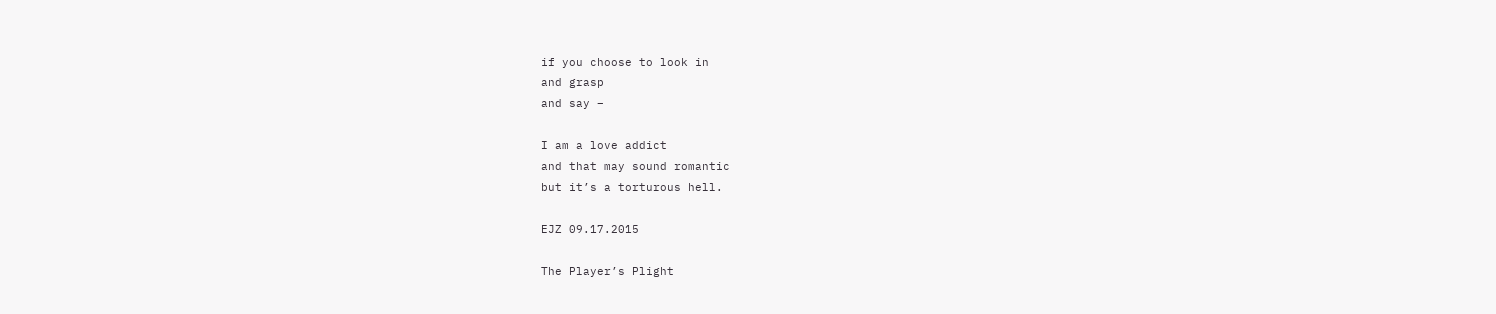if you choose to look in
and grasp
and say –

I am a love addict
and that may sound romantic
but it’s a torturous hell.

EJZ 09.17.2015

The Player’s Plight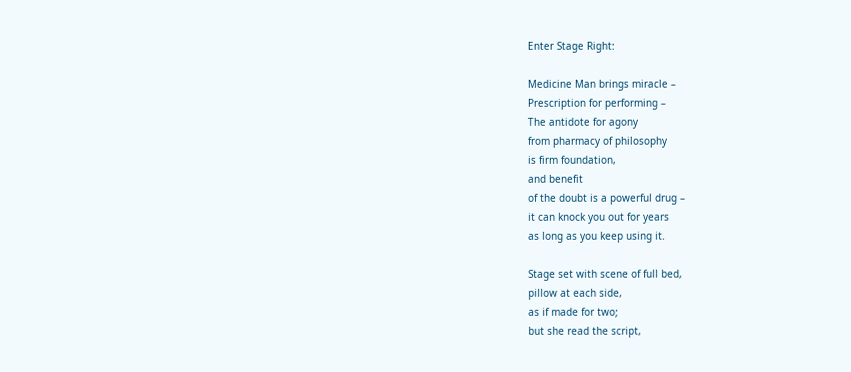Enter Stage Right:

Medicine Man brings miracle –
Prescription for performing –
The antidote for agony
from pharmacy of philosophy
is firm foundation,
and benefit
of the doubt is a powerful drug –
it can knock you out for years
as long as you keep using it.

Stage set with scene of full bed,
pillow at each side,
as if made for two;
but she read the script,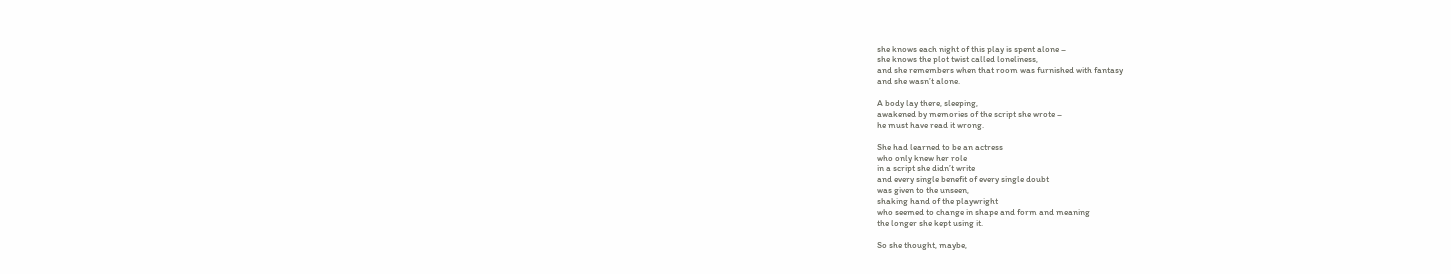she knows each night of this play is spent alone –
she knows the plot twist called loneliness,
and she remembers when that room was furnished with fantasy
and she wasn’t alone.

A body lay there, sleeping,
awakened by memories of the script she wrote –
he must have read it wrong.

She had learned to be an actress
who only knew her role
in a script she didn’t write
and every single benefit of every single doubt
was given to the unseen,
shaking hand of the playwright
who seemed to change in shape and form and meaning
the longer she kept using it.

So she thought, maybe,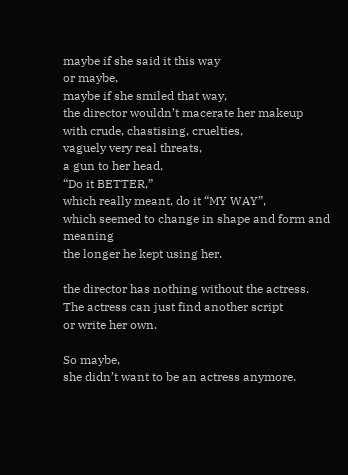maybe if she said it this way
or maybe,
maybe if she smiled that way,
the director wouldn’t macerate her makeup
with crude, chastising, cruelties,
vaguely very real threats,
a gun to her head,
“Do it BETTER,”
which really meant, do it “MY WAY”,
which seemed to change in shape and form and meaning
the longer he kept using her.

the director has nothing without the actress.
The actress can just find another script
or write her own.

So maybe,
she didn’t want to be an actress anymore.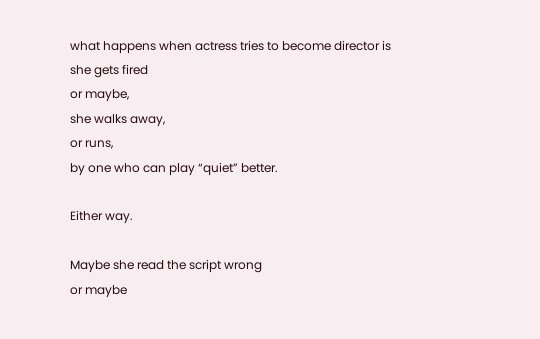what happens when actress tries to become director is
she gets fired
or maybe,
she walks away,
or runs,
by one who can play “quiet” better.

Either way.

Maybe she read the script wrong
or maybe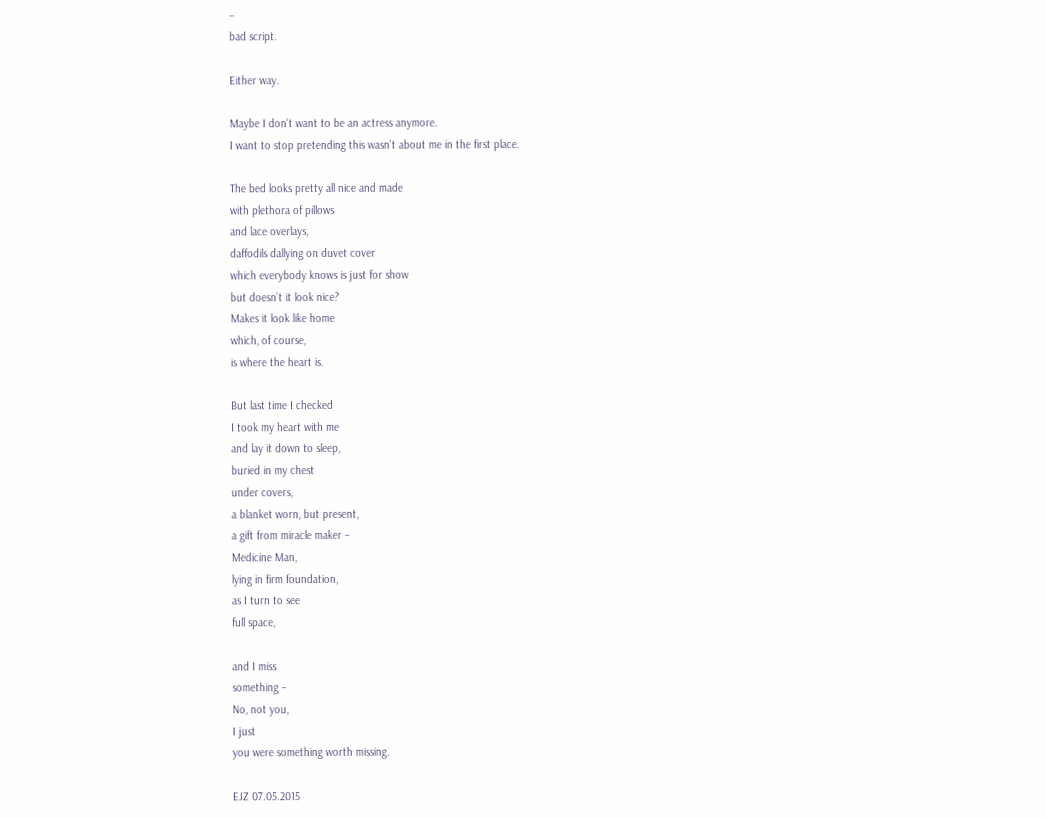–
bad script.

Either way.

Maybe I don’t want to be an actress anymore.
I want to stop pretending this wasn’t about me in the first place.

The bed looks pretty all nice and made
with plethora of pillows
and lace overlays,
daffodils dallying on duvet cover
which everybody knows is just for show
but doesn’t it look nice?
Makes it look like home
which, of course,
is where the heart is.

But last time I checked
I took my heart with me
and lay it down to sleep,
buried in my chest
under covers,
a blanket worn, but present,
a gift from miracle maker –
Medicine Man,
lying in firm foundation,
as I turn to see
full space,

and I miss
something –
No, not you,
I just
you were something worth missing.

EJZ 07.05.2015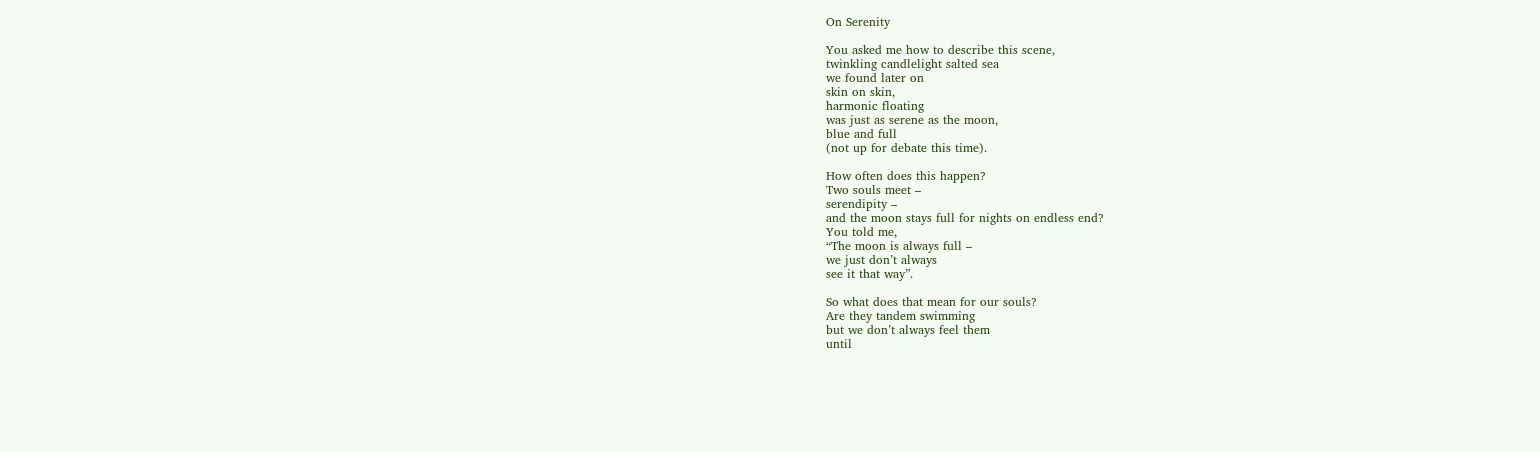On Serenity

You asked me how to describe this scene,
twinkling candlelight salted sea
we found later on
skin on skin,
harmonic floating
was just as serene as the moon,
blue and full
(not up for debate this time).

How often does this happen?
Two souls meet –
serendipity –
and the moon stays full for nights on endless end?
You told me,
“The moon is always full –
we just don’t always
see it that way”.

So what does that mean for our souls?
Are they tandem swimming
but we don’t always feel them
until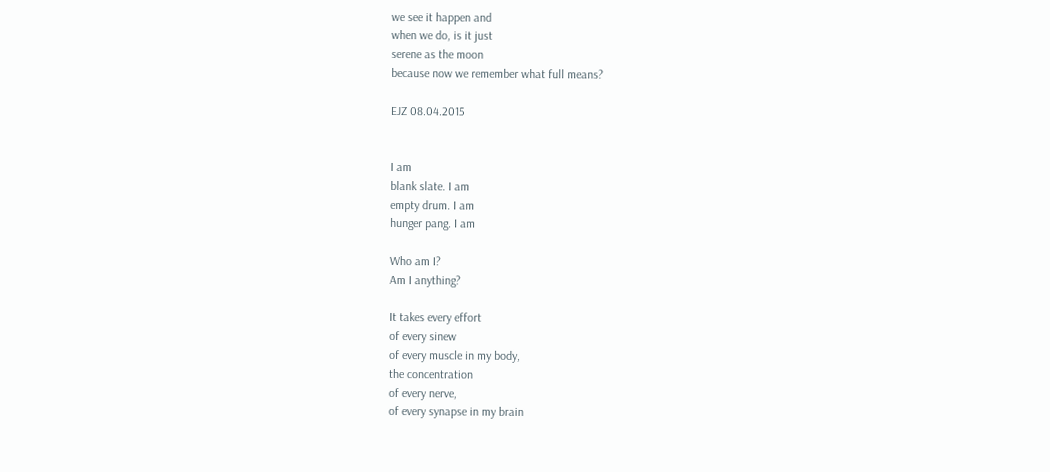we see it happen and
when we do, is it just
serene as the moon
because now we remember what full means?

EJZ 08.04.2015


I am
blank slate. I am
empty drum. I am
hunger pang. I am

Who am I?
Am I anything?

It takes every effort
of every sinew
of every muscle in my body,
the concentration
of every nerve,
of every synapse in my brain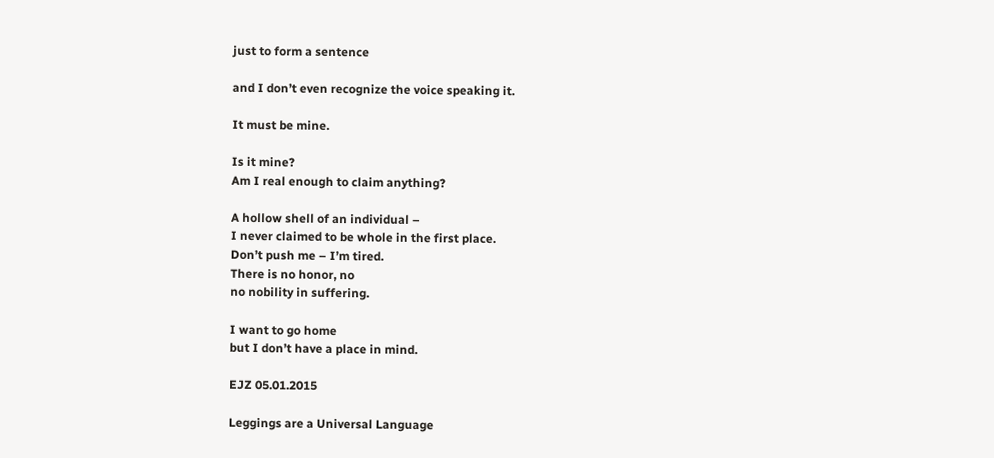just to form a sentence

and I don’t even recognize the voice speaking it.

It must be mine.

Is it mine?
Am I real enough to claim anything?

A hollow shell of an individual –
I never claimed to be whole in the first place.
Don’t push me – I’m tired.
There is no honor, no
no nobility in suffering.

I want to go home
but I don’t have a place in mind.

EJZ 05.01.2015

Leggings are a Universal Language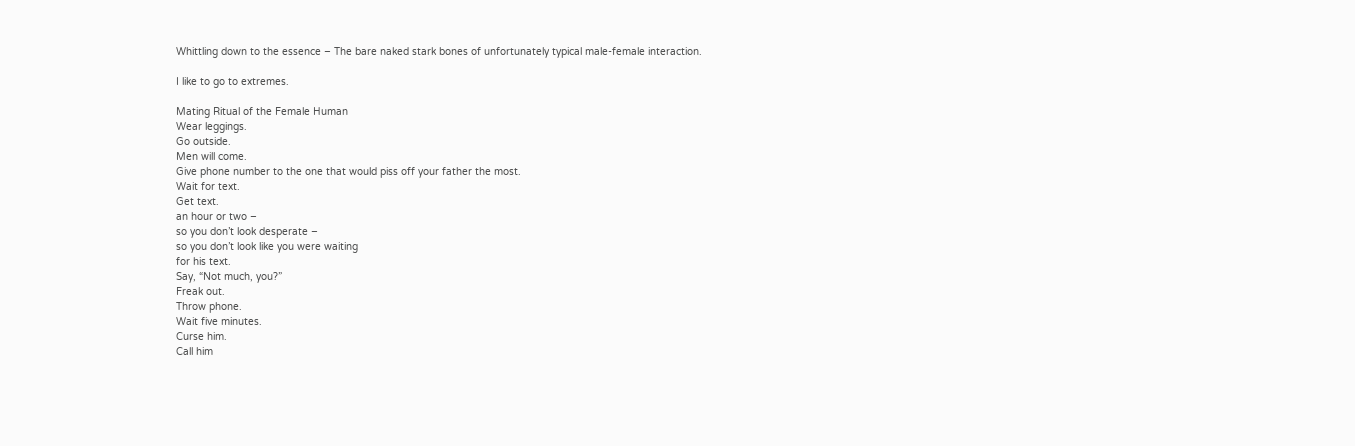Whittling down to the essence – The bare naked stark bones of unfortunately typical male-female interaction.

I like to go to extremes.

Mating Ritual of the Female Human
Wear leggings.
Go outside.
Men will come.
Give phone number to the one that would piss off your father the most.
Wait for text.
Get text.
an hour or two –
so you don’t look desperate –
so you don’t look like you were waiting
for his text.
Say, “Not much, you?”
Freak out.
Throw phone.
Wait five minutes.
Curse him.
Call him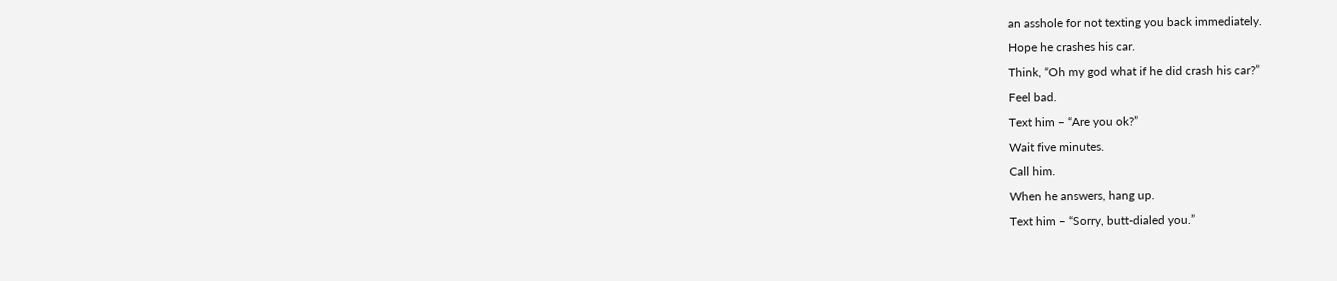an asshole for not texting you back immediately.
Hope he crashes his car.
Think, “Oh my god what if he did crash his car?”
Feel bad.
Text him – “Are you ok?”
Wait five minutes.
Call him.
When he answers, hang up.
Text him – “Sorry, butt-dialed you.”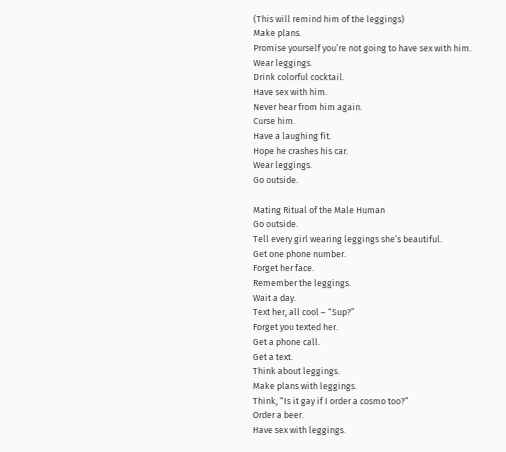(This will remind him of the leggings)
Make plans.
Promise yourself you’re not going to have sex with him.
Wear leggings.
Drink colorful cocktail.
Have sex with him.
Never hear from him again.
Curse him.
Have a laughing fit.
Hope he crashes his car.
Wear leggings.
Go outside.

Mating Ritual of the Male Human
Go outside.
Tell every girl wearing leggings she’s beautiful.
Get one phone number.
Forget her face.
Remember the leggings.
Wait a day.
Text her, all cool – “Sup?”
Forget you texted her.
Get a phone call.
Get a text.
Think about leggings.
Make plans with leggings.
Think, “Is it gay if I order a cosmo too?”
Order a beer.
Have sex with leggings.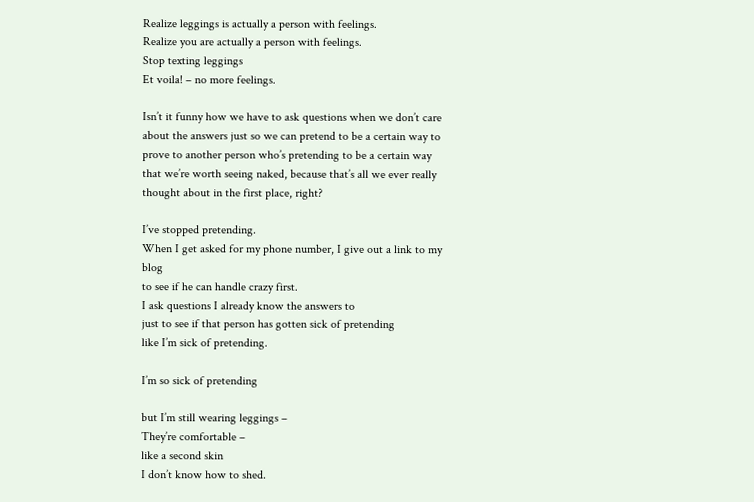Realize leggings is actually a person with feelings.
Realize you are actually a person with feelings.
Stop texting leggings
Et voila! – no more feelings.

Isn’t it funny how we have to ask questions when we don’t care about the answers just so we can pretend to be a certain way to prove to another person who’s pretending to be a certain way that we’re worth seeing naked, because that’s all we ever really thought about in the first place, right?

I’ve stopped pretending.
When I get asked for my phone number, I give out a link to my blog
to see if he can handle crazy first.
I ask questions I already know the answers to
just to see if that person has gotten sick of pretending
like I’m sick of pretending.

I’m so sick of pretending

but I’m still wearing leggings –
They’re comfortable –
like a second skin
I don’t know how to shed.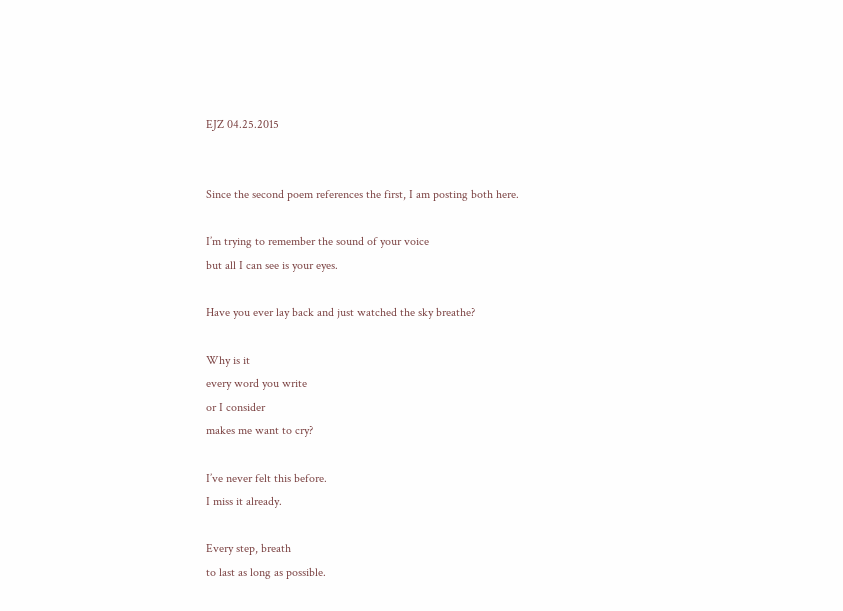EJZ 04.25.2015


Since the second poem references the first, I am posting both here.

I’m trying to remember the sound of your voice
but all I can see is your eyes.

Have you ever lay back and just watched the sky breathe?

Why is it
every word you write
or I consider
makes me want to cry?

I’ve never felt this before.
I miss it already.

Every step, breath
to last as long as possible.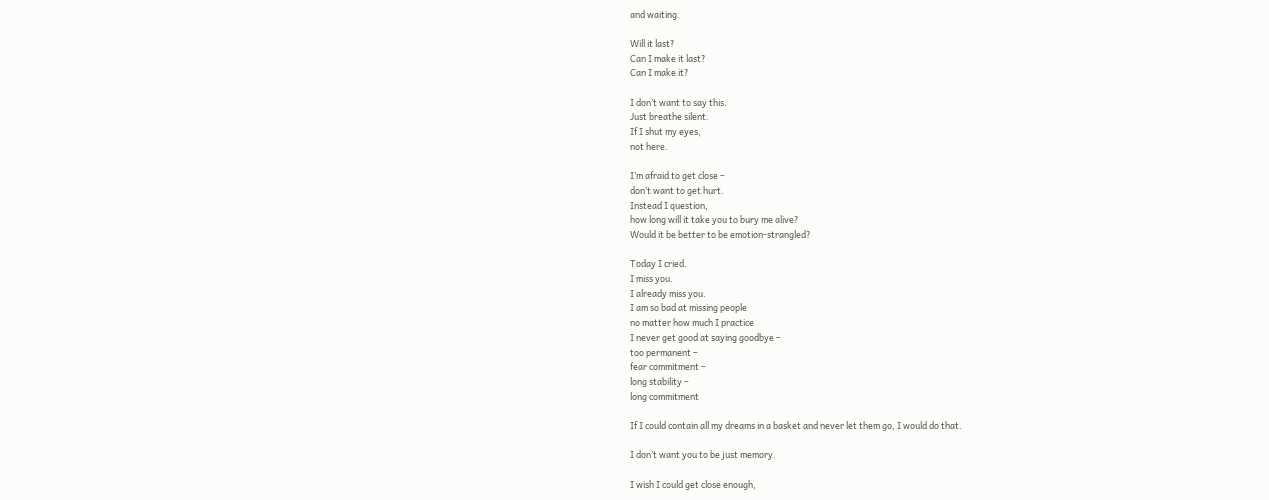and waiting.

Will it last?
Can I make it last?
Can I make it?

I don’t want to say this.
Just breathe silent.
If I shut my eyes,
not here.

I’m afraid to get close –
don’t want to get hurt.
Instead I question,
how long will it take you to bury me alive?
Would it be better to be emotion-strangled?

Today I cried.
I miss you.
I already miss you.
I am so bad at missing people
no matter how much I practice
I never get good at saying goodbye –
too permanent –
fear commitment –
long stability –
long commitment

If I could contain all my dreams in a basket and never let them go, I would do that.

I don’t want you to be just memory.

I wish I could get close enough,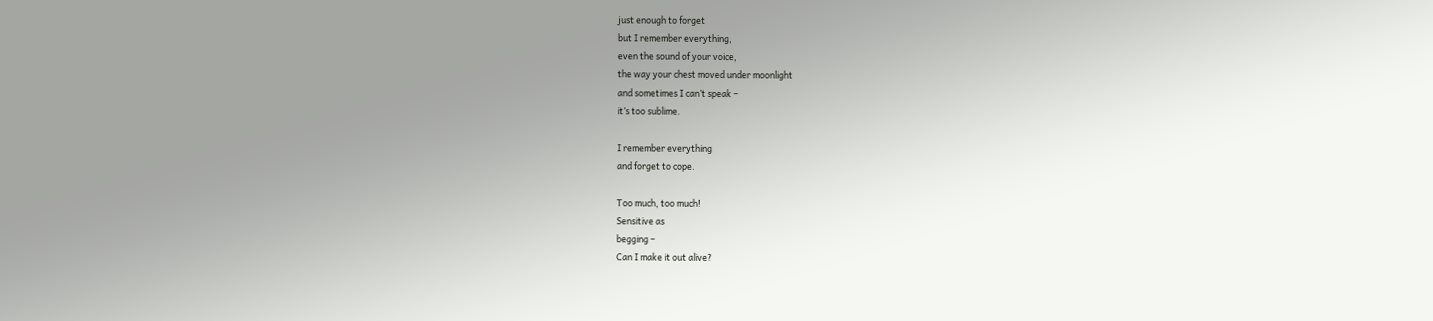just enough to forget
but I remember everything,
even the sound of your voice,
the way your chest moved under moonlight
and sometimes I can’t speak –
it’s too sublime.

I remember everything
and forget to cope.

Too much, too much!
Sensitive as
begging –
Can I make it out alive?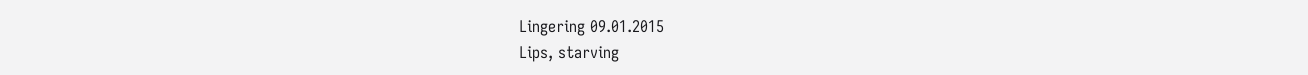Lingering 09.01.2015
Lips, starving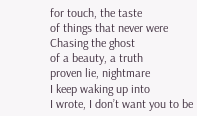for touch, the taste
of things that never were
Chasing the ghost
of a beauty, a truth
proven lie, nightmare
I keep waking up into
I wrote, I don’t want you to be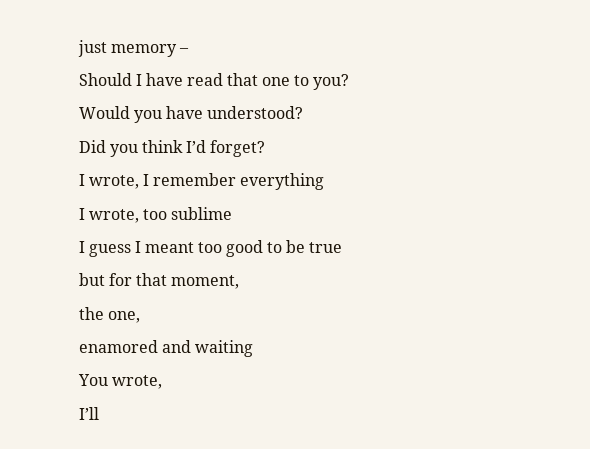just memory –
Should I have read that one to you?
Would you have understood?
Did you think I’d forget?
I wrote, I remember everything
I wrote, too sublime
I guess I meant too good to be true
but for that moment,
the one,
enamored and waiting
You wrote,
I’ll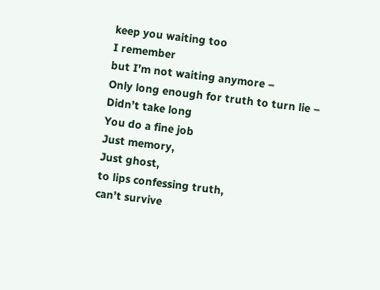keep you waiting too
I remember
but I’m not waiting anymore –
Only long enough for truth to turn lie –
Didn’t take long
You do a fine job
Just memory,
Just ghost,
to lips confessing truth,
can’t survive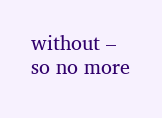without –
so no more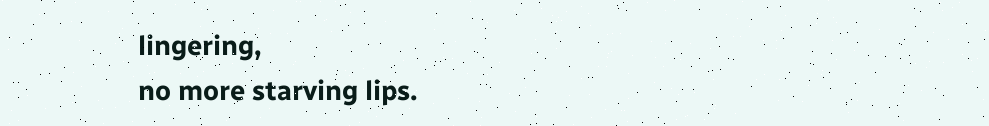lingering,
no more starving lips.